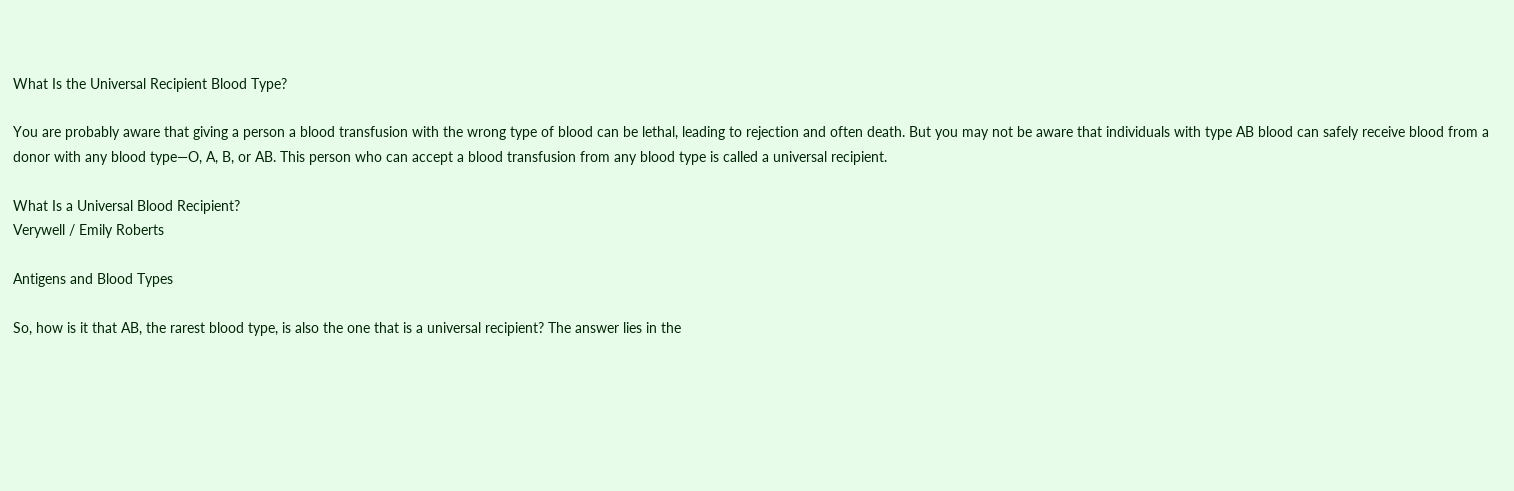What Is the Universal Recipient Blood Type?

You are probably aware that giving a person a blood transfusion with the wrong type of blood can be lethal, leading to rejection and often death. But you may not be aware that individuals with type AB blood can safely receive blood from a donor with any blood type—O, A, B, or AB. This person who can accept a blood transfusion from any blood type is called a universal recipient.

What Is a Universal Blood Recipient?
Verywell / Emily Roberts

Antigens and Blood Types

So, how is it that AB, the rarest blood type, is also the one that is a universal recipient? The answer lies in the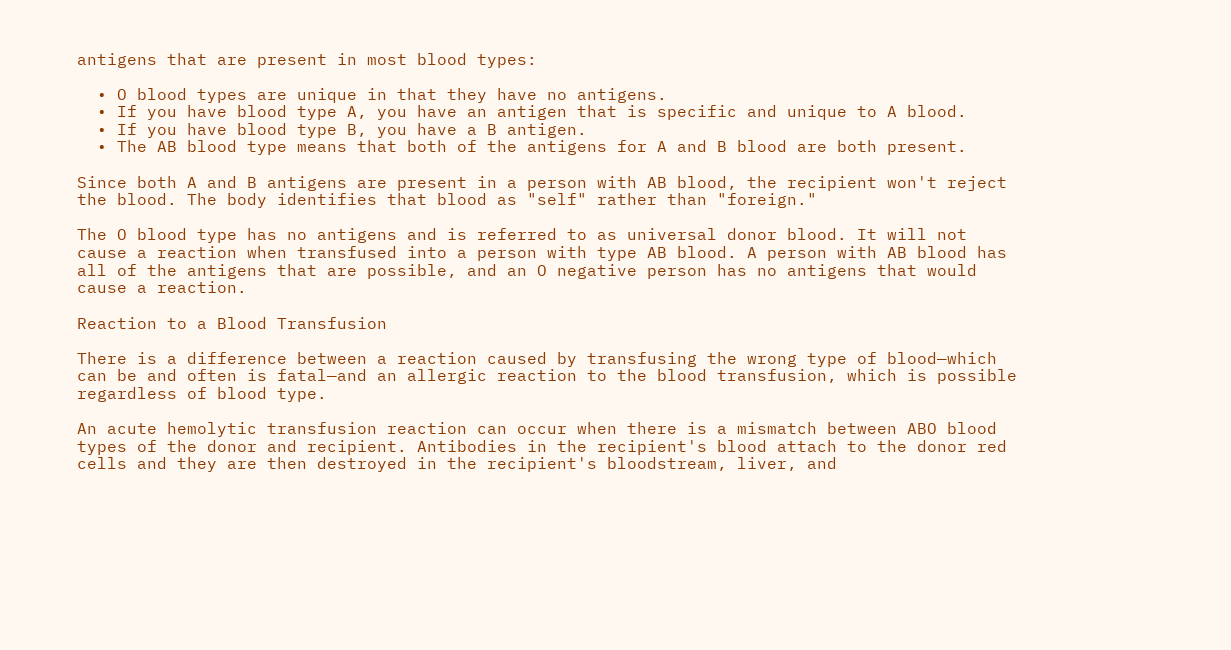antigens that are present in most blood types:

  • O blood types are unique in that they have no antigens.
  • If you have blood type A, you have an antigen that is specific and unique to A blood.
  • If you have blood type B, you have a B antigen.
  • The AB blood type means that both of the antigens for A and B blood are both present.

Since both A and B antigens are present in a person with AB blood, the recipient won't reject the blood. The body identifies that blood as "self" rather than "foreign."

The O blood type has no antigens and is referred to as universal donor blood. It will not cause a reaction when transfused into a person with type AB blood. A person with AB blood has all of the antigens that are possible, and an O negative person has no antigens that would cause a reaction.

Reaction to a Blood Transfusion

There is a difference between a reaction caused by transfusing the wrong type of blood—which can be and often is fatal—and an allergic reaction to the blood transfusion, which is possible regardless of blood type.

An acute hemolytic transfusion reaction can occur when there is a mismatch between ABO blood types of the donor and recipient. Antibodies in the recipient's blood attach to the donor red cells and they are then destroyed in the recipient's bloodstream, liver, and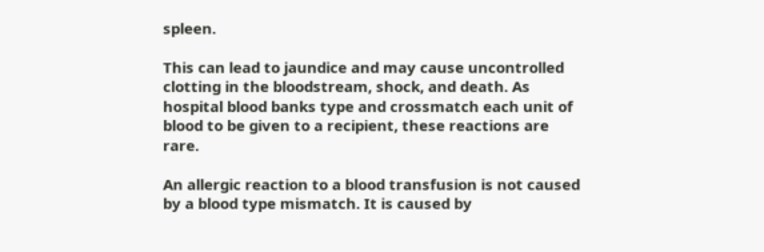spleen.

This can lead to jaundice and may cause uncontrolled clotting in the bloodstream, shock, and death. As hospital blood banks type and crossmatch each unit of blood to be given to a recipient, these reactions are rare.

An allergic reaction to a blood transfusion is not caused by a blood type mismatch. It is caused by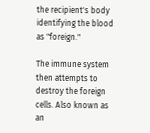the recipient's body identifying the blood as "foreign."

The immune system then attempts to destroy the foreign cells. Also known as an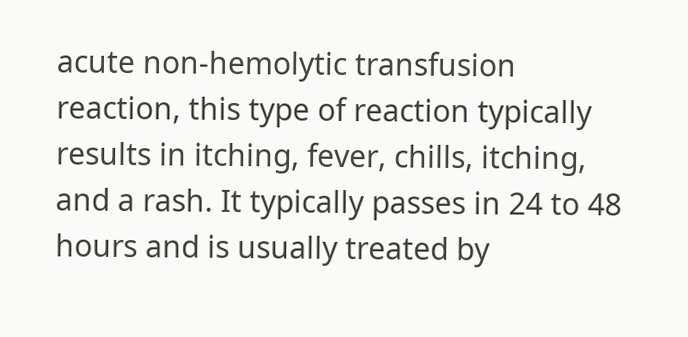acute non-hemolytic transfusion reaction, this type of reaction typically results in itching, fever, chills, itching, and a rash. It typically passes in 24 to 48 hours and is usually treated by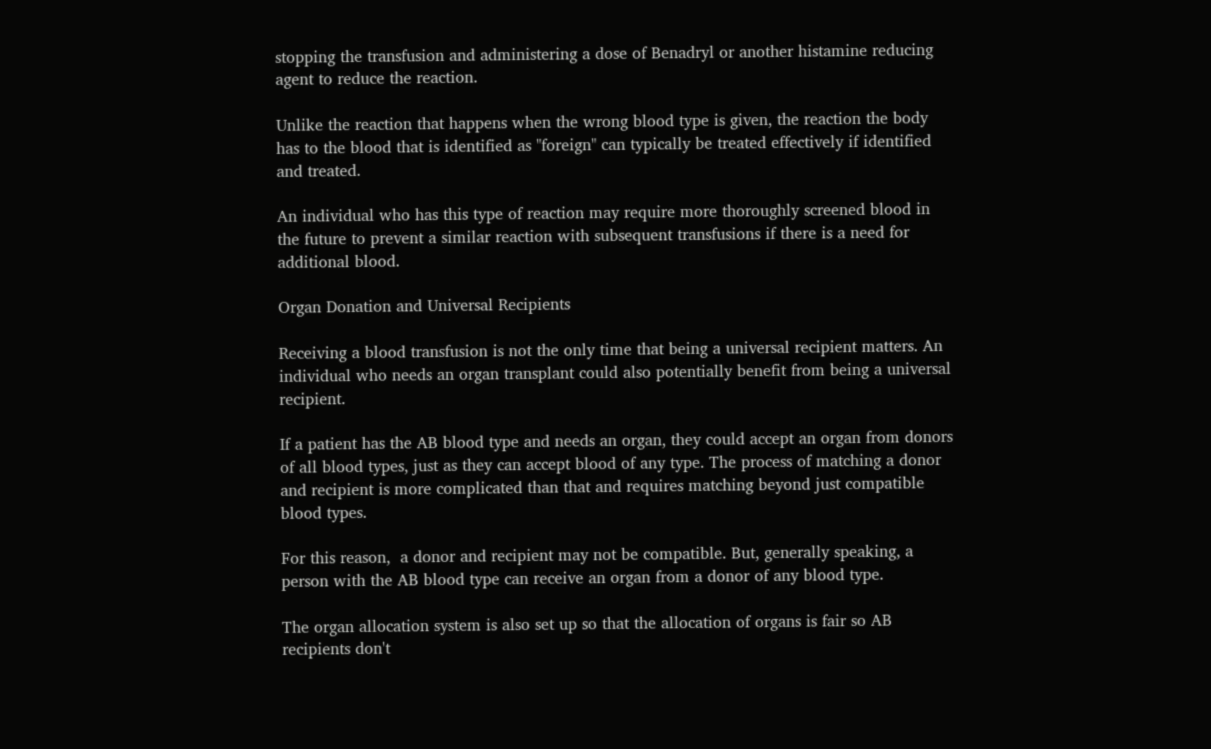stopping the transfusion and administering a dose of Benadryl or another histamine reducing agent to reduce the reaction.

Unlike the reaction that happens when the wrong blood type is given, the reaction the body has to the blood that is identified as "foreign" can typically be treated effectively if identified and treated.

An individual who has this type of reaction may require more thoroughly screened blood in the future to prevent a similar reaction with subsequent transfusions if there is a need for additional blood.

Organ Donation and Universal Recipients

Receiving a blood transfusion is not the only time that being a universal recipient matters. An individual who needs an organ transplant could also potentially benefit from being a universal recipient.

If a patient has the AB blood type and needs an organ, they could accept an organ from donors of all blood types, just as they can accept blood of any type. The process of matching a donor and recipient is more complicated than that and requires matching beyond just compatible blood types.

For this reason,  a donor and recipient may not be compatible. But, generally speaking, a person with the AB blood type can receive an organ from a donor of any blood type.

The organ allocation system is also set up so that the allocation of organs is fair so AB recipients don't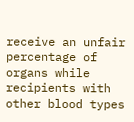receive an unfair percentage of organs while recipients with other blood types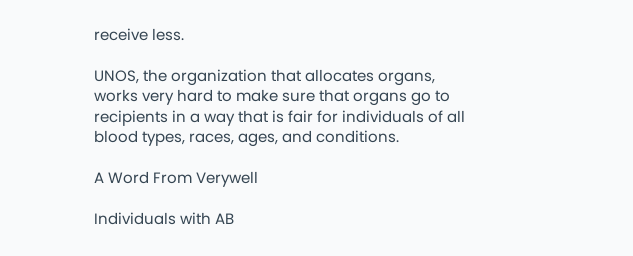receive less.

UNOS, the organization that allocates organs, works very hard to make sure that organs go to recipients in a way that is fair for individuals of all blood types, races, ages, and conditions.

A Word From Verywell

Individuals with AB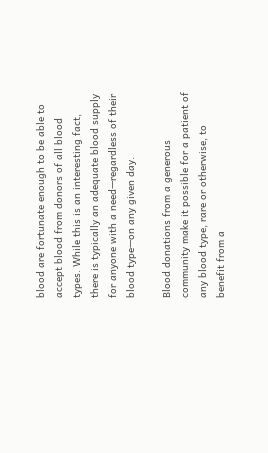blood are fortunate enough to be able to accept blood from donors of all blood types. While this is an interesting fact, there is typically an adequate blood supply for anyone with a need—regardless of their blood type—on any given day.

Blood donations from a generous community make it possible for a patient of any blood type, rare or otherwise, to benefit from a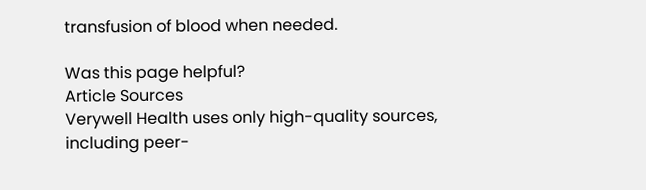transfusion of blood when needed.

Was this page helpful?
Article Sources
Verywell Health uses only high-quality sources, including peer-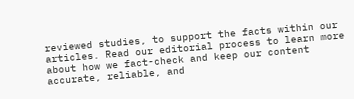reviewed studies, to support the facts within our articles. Read our editorial process to learn more about how we fact-check and keep our content accurate, reliable, and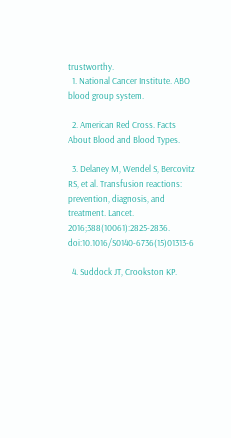trustworthy.
  1. National Cancer Institute. ABO blood group system.

  2. American Red Cross. Facts About Blood and Blood Types.

  3. Delaney M, Wendel S, Bercovitz RS, et al. Transfusion reactions: prevention, diagnosis, and treatment. Lancet. 2016;388(10061):2825-2836. doi:10.1016/S0140-6736(15)01313-6

  4. Suddock JT, Crookston KP.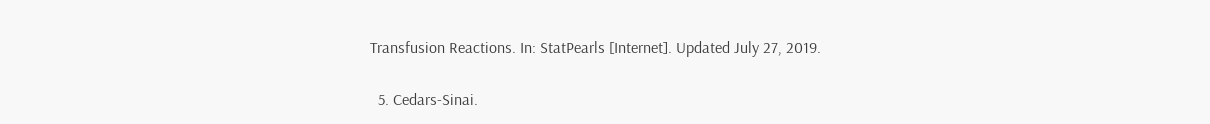Transfusion Reactions. In: StatPearls [Internet]. Updated July 27, 2019.

  5. Cedars-Sinai.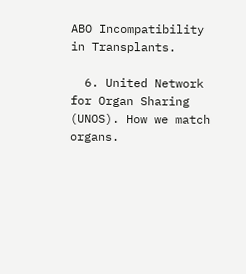ABO Incompatibility in Transplants.

  6. United Network for Organ Sharing (UNOS). How we match organs.